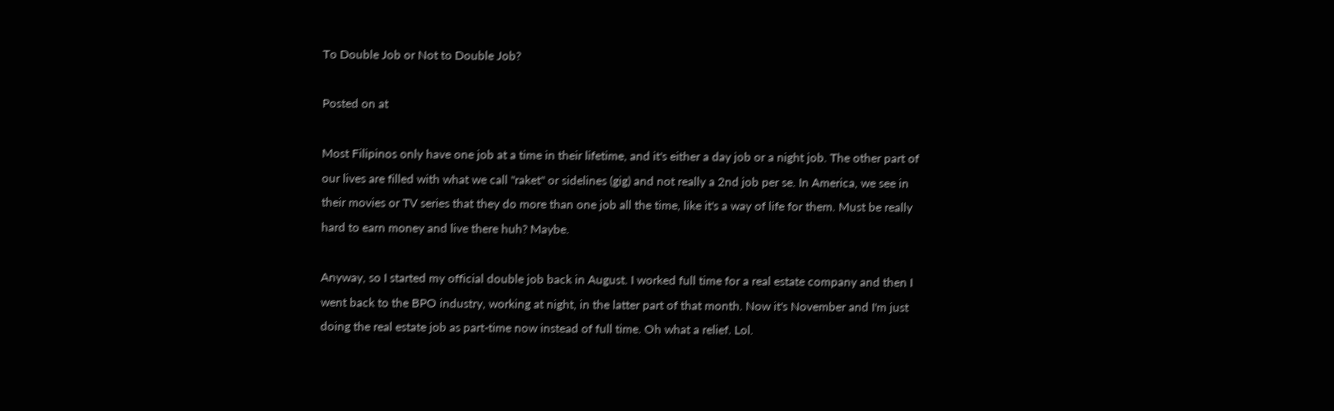To Double Job or Not to Double Job?

Posted on at

Most Filipinos only have one job at a time in their lifetime, and it's either a day job or a night job. The other part of our lives are filled with what we call "raket" or sidelines (gig) and not really a 2nd job per se. In America, we see in their movies or TV series that they do more than one job all the time, like it's a way of life for them. Must be really hard to earn money and live there huh? Maybe.

Anyway, so I started my official double job back in August. I worked full time for a real estate company and then I went back to the BPO industry, working at night, in the latter part of that month. Now it's November and I'm just doing the real estate job as part-time now instead of full time. Oh what a relief. Lol.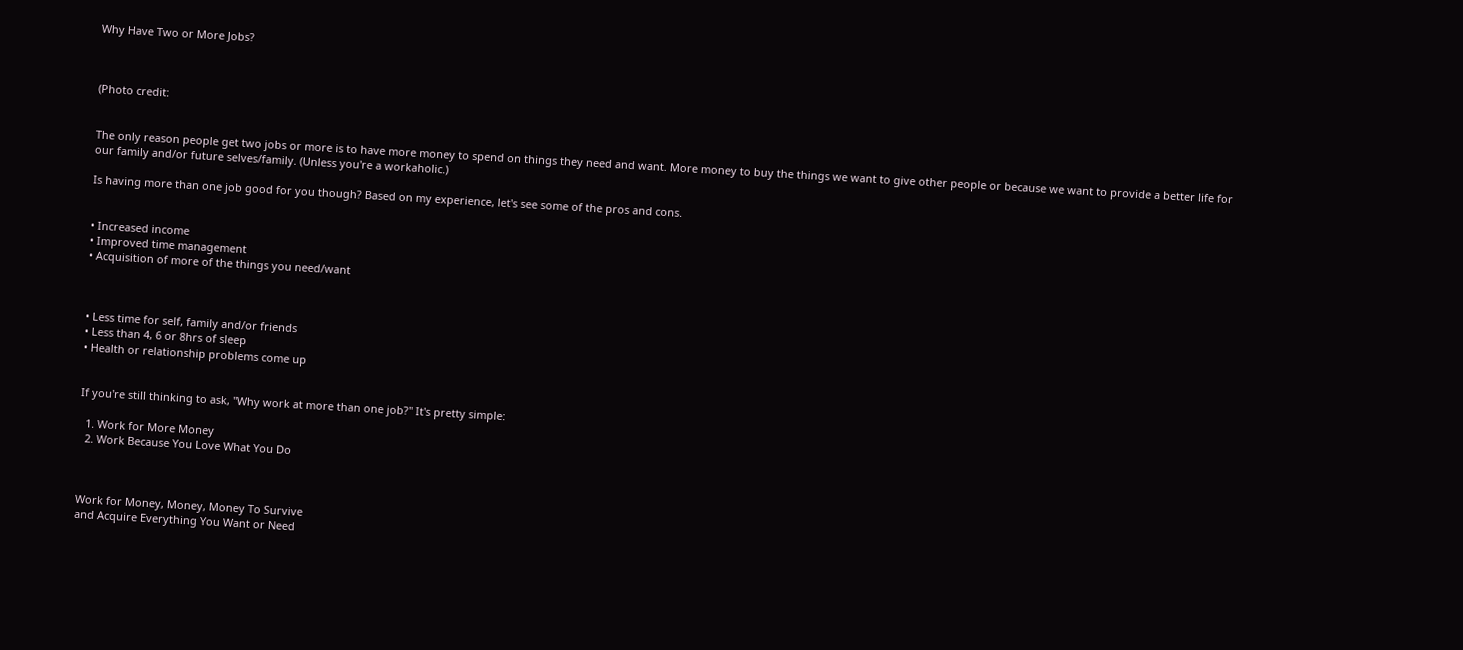Why Have Two or More Jobs?



(Photo credit:


The only reason people get two jobs or more is to have more money to spend on things they need and want. More money to buy the things we want to give other people or because we want to provide a better life for our family and/or future selves/family. (Unless you're a workaholic.)

Is having more than one job good for you though? Based on my experience, let's see some of the pros and cons.


• Increased income
• Improved time management
• Acquisition of more of the things you need/want



• Less time for self, family and/or friends
• Less than 4, 6 or 8hrs of sleep
• Health or relationship problems come up


If you're still thinking to ask, "Why work at more than one job?" It's pretty simple:

  1. Work for More Money
  2. Work Because You Love What You Do



Work for Money, Money, Money To Survive
and Acquire Everything You Want or Need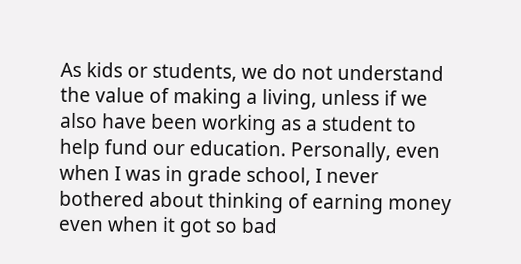As kids or students, we do not understand the value of making a living, unless if we also have been working as a student to help fund our education. Personally, even when I was in grade school, I never bothered about thinking of earning money even when it got so bad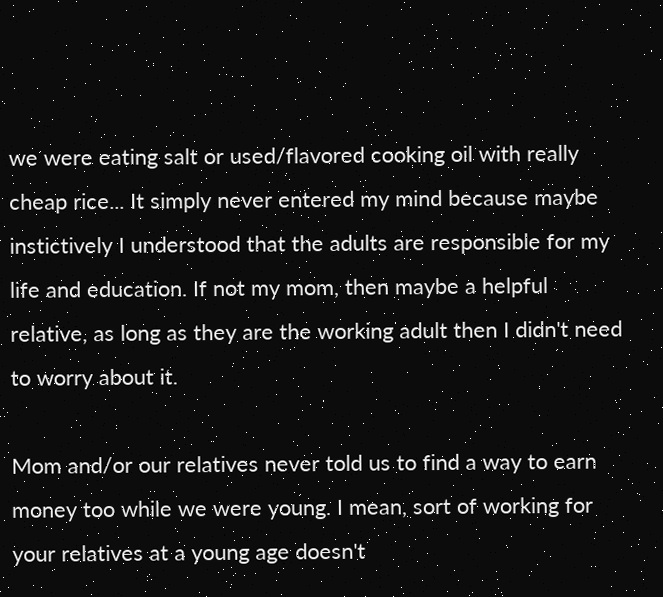we were eating salt or used/flavored cooking oil with really cheap rice... It simply never entered my mind because maybe instictively I understood that the adults are responsible for my life and education. If not my mom, then maybe a helpful relative, as long as they are the working adult then I didn't need to worry about it.

Mom and/or our relatives never told us to find a way to earn money too while we were young. I mean, sort of working for your relatives at a young age doesn't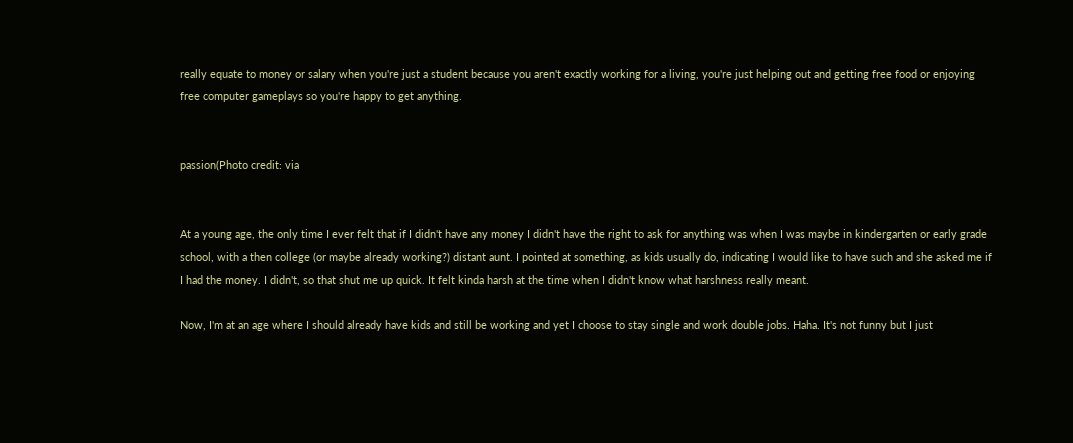really equate to money or salary when you're just a student because you aren't exactly working for a living, you're just helping out and getting free food or enjoying free computer gameplays so you're happy to get anything.


passion(Photo credit: via


At a young age, the only time I ever felt that if I didn't have any money I didn't have the right to ask for anything was when I was maybe in kindergarten or early grade school, with a then college (or maybe already working?) distant aunt. I pointed at something, as kids usually do, indicating I would like to have such and she asked me if I had the money. I didn't, so that shut me up quick. It felt kinda harsh at the time when I didn't know what harshness really meant.

Now, I'm at an age where I should already have kids and still be working and yet I choose to stay single and work double jobs. Haha. It's not funny but I just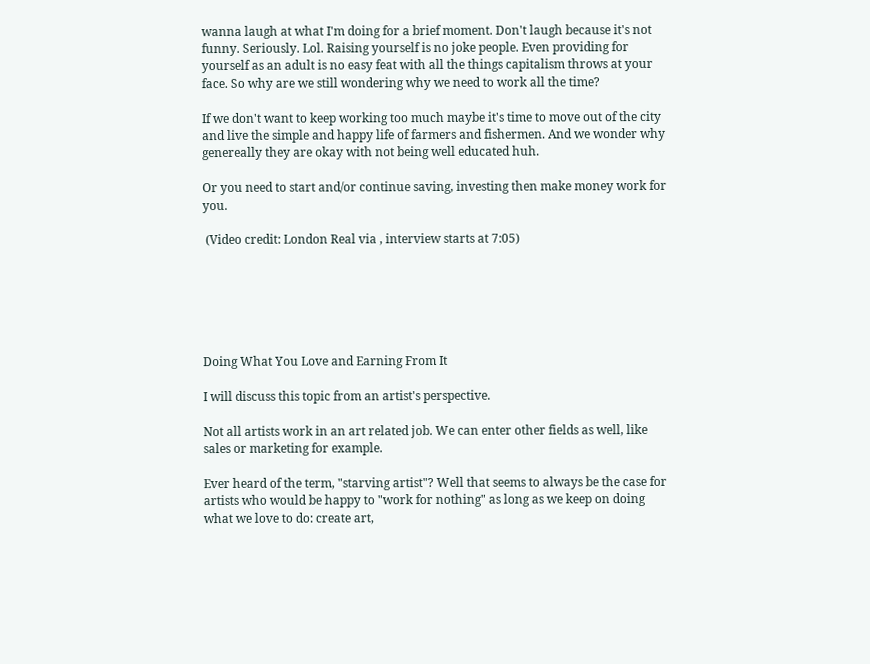wanna laugh at what I'm doing for a brief moment. Don't laugh because it's not funny. Seriously. Lol. Raising yourself is no joke people. Even providing for yourself as an adult is no easy feat with all the things capitalism throws at your face. So why are we still wondering why we need to work all the time?

If we don't want to keep working too much maybe it's time to move out of the city and live the simple and happy life of farmers and fishermen. And we wonder why genereally they are okay with not being well educated huh.

Or you need to start and/or continue saving, investing then make money work for you.

 (Video credit: London Real via , interview starts at 7:05)






Doing What You Love and Earning From It

I will discuss this topic from an artist's perspective.

Not all artists work in an art related job. We can enter other fields as well, like sales or marketing for example.

Ever heard of the term, "starving artist"? Well that seems to always be the case for artists who would be happy to "work for nothing" as long as we keep on doing what we love to do: create art,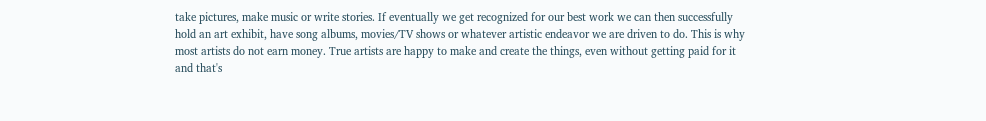take pictures, make music or write stories. If eventually we get recognized for our best work we can then successfully hold an art exhibit, have song albums, movies/TV shows or whatever artistic endeavor we are driven to do. This is why most artists do not earn money. True artists are happy to make and create the things, even without getting paid for it and that's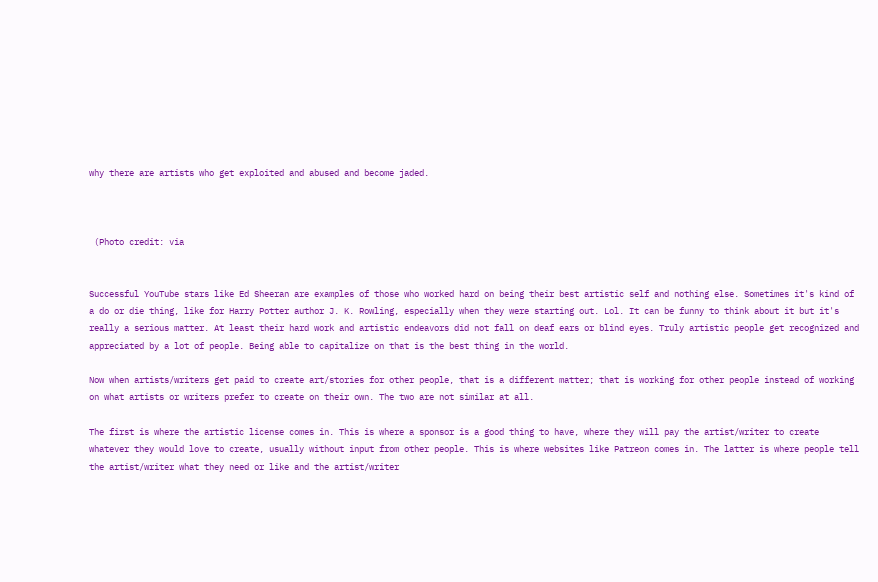why there are artists who get exploited and abused and become jaded.



 (Photo credit: via


Successful YouTube stars like Ed Sheeran are examples of those who worked hard on being their best artistic self and nothing else. Sometimes it's kind of a do or die thing, like for Harry Potter author J. K. Rowling, especially when they were starting out. Lol. It can be funny to think about it but it's really a serious matter. At least their hard work and artistic endeavors did not fall on deaf ears or blind eyes. Truly artistic people get recognized and appreciated by a lot of people. Being able to capitalize on that is the best thing in the world.

Now when artists/writers get paid to create art/stories for other people, that is a different matter; that is working for other people instead of working on what artists or writers prefer to create on their own. The two are not similar at all.

The first is where the artistic license comes in. This is where a sponsor is a good thing to have, where they will pay the artist/writer to create whatever they would love to create, usually without input from other people. This is where websites like Patreon comes in. The latter is where people tell the artist/writer what they need or like and the artist/writer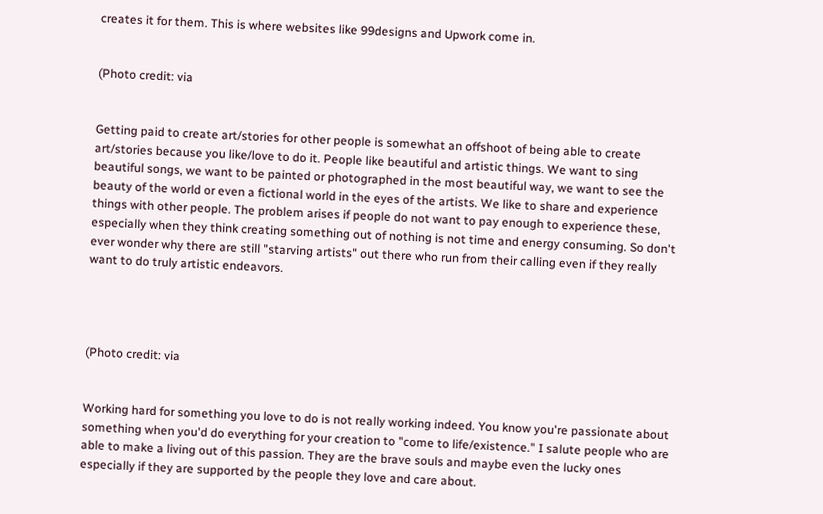creates it for them. This is where websites like 99designs and Upwork come in.


(Photo credit: via


Getting paid to create art/stories for other people is somewhat an offshoot of being able to create art/stories because you like/love to do it. People like beautiful and artistic things. We want to sing beautiful songs, we want to be painted or photographed in the most beautiful way, we want to see the beauty of the world or even a fictional world in the eyes of the artists. We like to share and experience things with other people. The problem arises if people do not want to pay enough to experience these, especially when they think creating something out of nothing is not time and energy consuming. So don't ever wonder why there are still "starving artists" out there who run from their calling even if they really want to do truly artistic endeavors.




(Photo credit: via


Working hard for something you love to do is not really working indeed. You know you're passionate about something when you'd do everything for your creation to "come to life/existence." I salute people who are able to make a living out of this passion. They are the brave souls and maybe even the lucky ones especially if they are supported by the people they love and care about.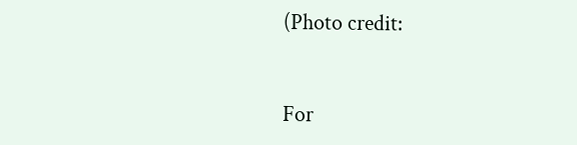(Photo credit:


For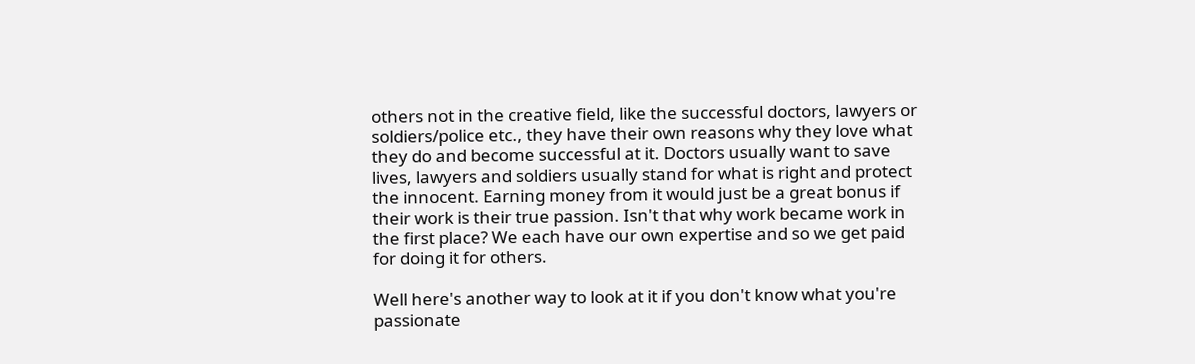others not in the creative field, like the successful doctors, lawyers or soldiers/police etc., they have their own reasons why they love what they do and become successful at it. Doctors usually want to save lives, lawyers and soldiers usually stand for what is right and protect the innocent. Earning money from it would just be a great bonus if their work is their true passion. Isn't that why work became work in the first place? We each have our own expertise and so we get paid for doing it for others.

Well here's another way to look at it if you don't know what you're passionate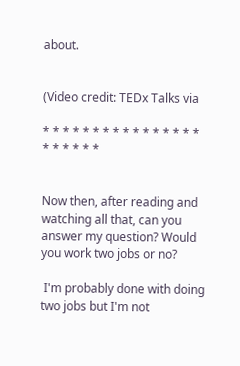about.


(Video credit: TEDx Talks via

* * * * * * * * * * * * * * * * * * * * * *


Now then, after reading and watching all that, can you answer my question? Would you work two jobs or no?

 I'm probably done with doing two jobs but I'm not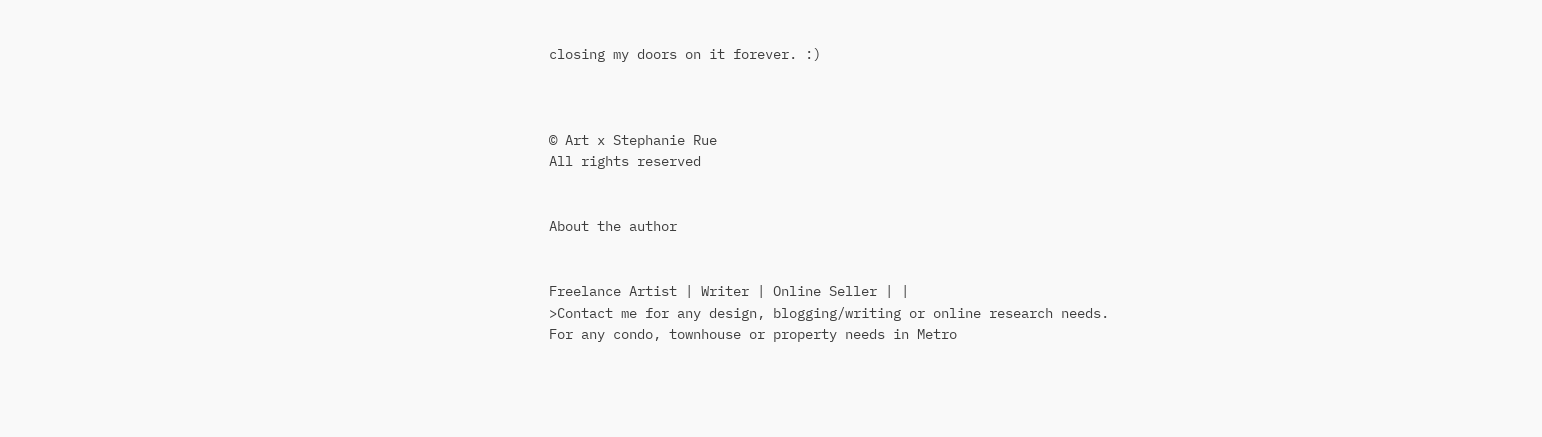closing my doors on it forever. :)



© Art x Stephanie Rue
All rights reserved


About the author


Freelance Artist | Writer | Online Seller | |
>Contact me for any design, blogging/writing or online research needs.
For any condo, townhouse or property needs in Metro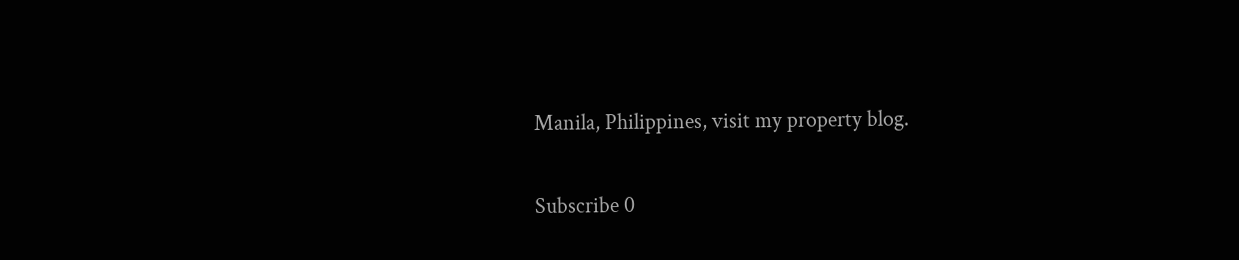Manila, Philippines, visit my property blog.

Subscribe 0